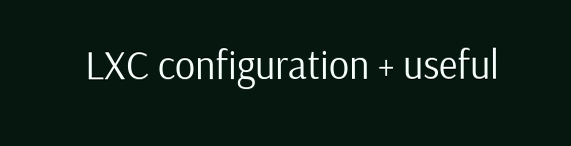LXC configuration + useful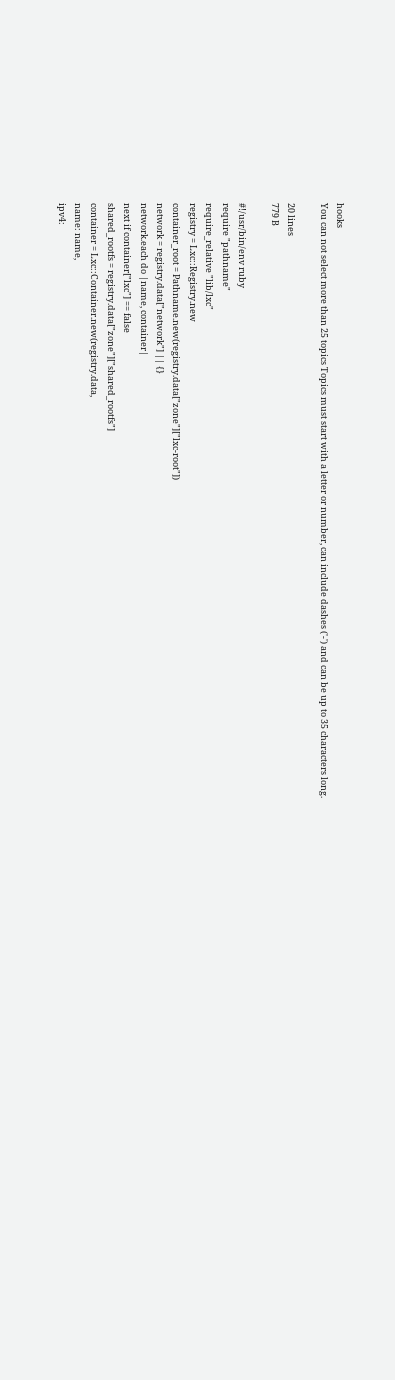hooks
You can not select more than 25 topics Topics must start with a letter or number, can include dashes ('-') and can be up to 35 characters long.

20 lines
779 B

#!/usr/bin/env ruby
require "pathname"
require_relative "lib/lxc"
registry = Lxc::Registry.new
container_root = Pathname.new(registry.data["zone"]["lxc-root"])
network = registry.data["network"] || {}
network.each do |name, container|
next if container["lxc"] == false
shared_rootfs = registry.data["zone"]["shared_rootfs"]
container = Lxc::Container.new(registry.data,
name: name,
ipv4: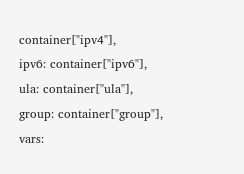container["ipv4"],
ipv6: container["ipv6"],
ula: container["ula"],
group: container["group"],
vars: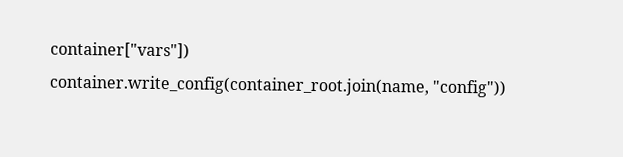container["vars"])
container.write_config(container_root.join(name, "config"))